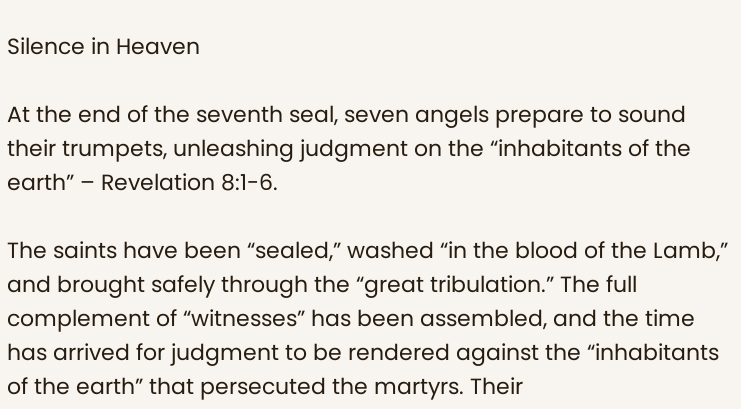Silence in Heaven

At the end of the seventh seal, seven angels prepare to sound their trumpets, unleashing judgment on the “inhabitants of the earth” – Revelation 8:1-6.

The saints have been “sealed,” washed “in the blood of the Lamb,” and brought safely through the “great tribulation.” The full complement of “witnesses” has been assembled, and the time has arrived for judgment to be rendered against the “inhabitants of the earth” that persecuted the martyrs. Their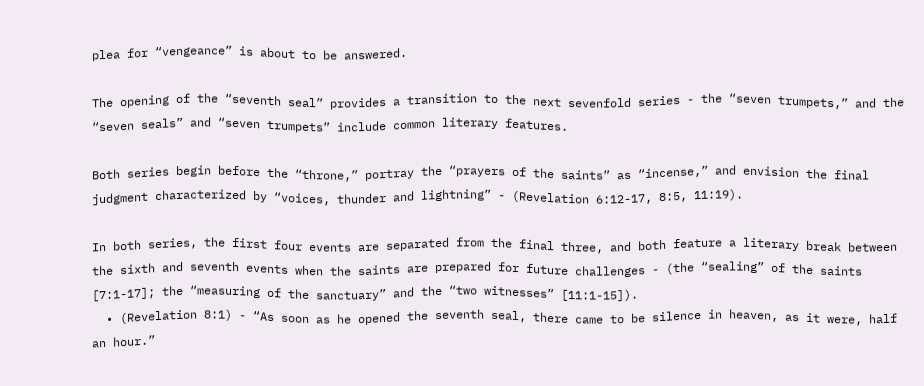plea for “vengeance” is about to be answered.

The opening of the “seventh seal” provides a transition to the next sevenfold series - the “seven trumpets,” and the “seven seals” and “seven trumpets” include common literary features.

Both series begin before the “throne,” portray the “prayers of the saints” as “incense,” and envision the final judgment characterized by “voices, thunder and lightning” - (Revelation 6:12-17, 8:5, 11:19).

In both series, the first four events are separated from the final three, and both feature a literary break between the sixth and seventh events when the saints are prepared for future challenges - (the “sealing” of the saints [7:1-17]; the “measuring of the sanctuary” and the “two witnesses” [11:1-15]).
  • (Revelation 8:1) - “As soon as he opened the seventh seal, there came to be silence in heaven, as it were, half an hour.”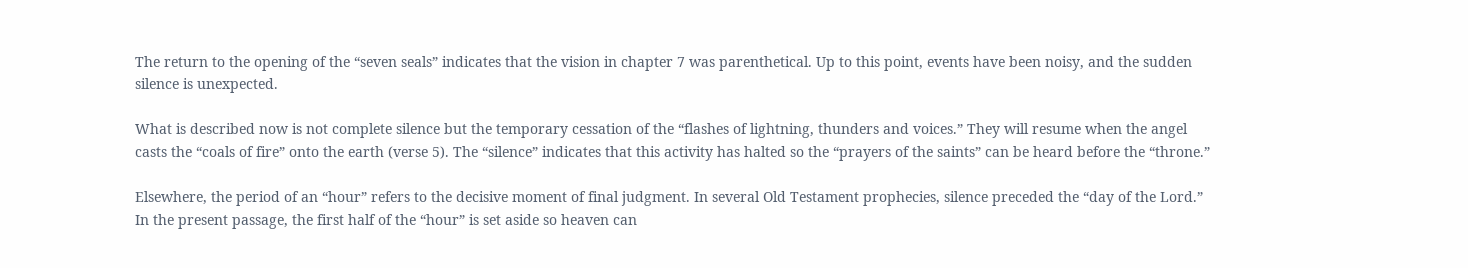The return to the opening of the “seven seals” indicates that the vision in chapter 7 was parenthetical. Up to this point, events have been noisy, and the sudden silence is unexpected.

What is described now is not complete silence but the temporary cessation of the “flashes of lightning, thunders and voices.” They will resume when the angel casts the “coals of fire” onto the earth (verse 5). The “silence” indicates that this activity has halted so the “prayers of the saints” can be heard before the “throne.”

Elsewhere, the period of an “hour” refers to the decisive moment of final judgment. In several Old Testament prophecies, silence preceded the “day of the Lord.” In the present passage, the first half of the “hour” is set aside so heaven can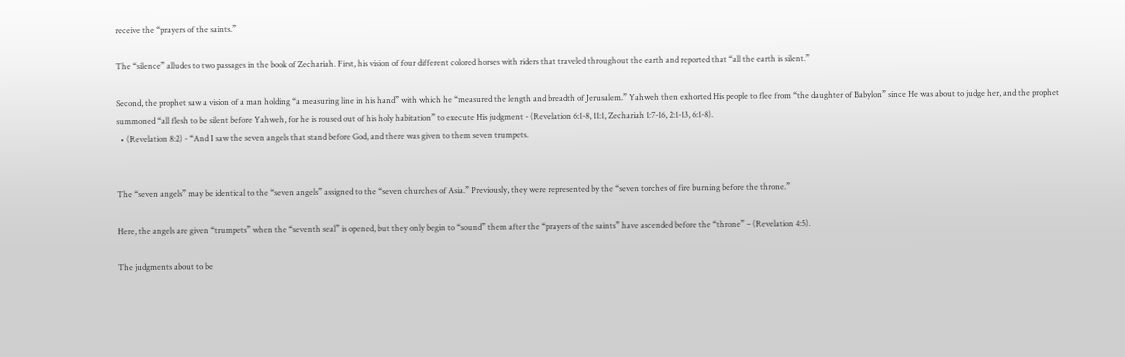receive the “prayers of the saints.”

The “silence” alludes to two passages in the book of Zechariah. First, his vision of four different colored horses with riders that traveled throughout the earth and reported that “all the earth is silent.”

Second, the prophet saw a vision of a man holding “a measuring line in his hand” with which he “measured the length and breadth of Jerusalem.” Yahweh then exhorted His people to flee from “the daughter of Babylon” since He was about to judge her, and the prophet summoned “all flesh to be silent before Yahweh, for he is roused out of his holy habitation” to execute His judgment - (Revelation 6:1-8, 11:1, Zechariah 1:7-16, 2:1-13, 6:1-8).
  • (Revelation 8:2) - “And I saw the seven angels that stand before God, and there was given to them seven trumpets.


The “seven angels” may be identical to the “seven angels” assigned to the “seven churches of Asia.” Previously, they were represented by the “seven torches of fire burning before the throne.”

Here, the angels are given “trumpets” when the “seventh seal” is opened, but they only begin to “sound” them after the “prayers of the saints” have ascended before the “throne” – (Revelation 4:5).

The judgments about to be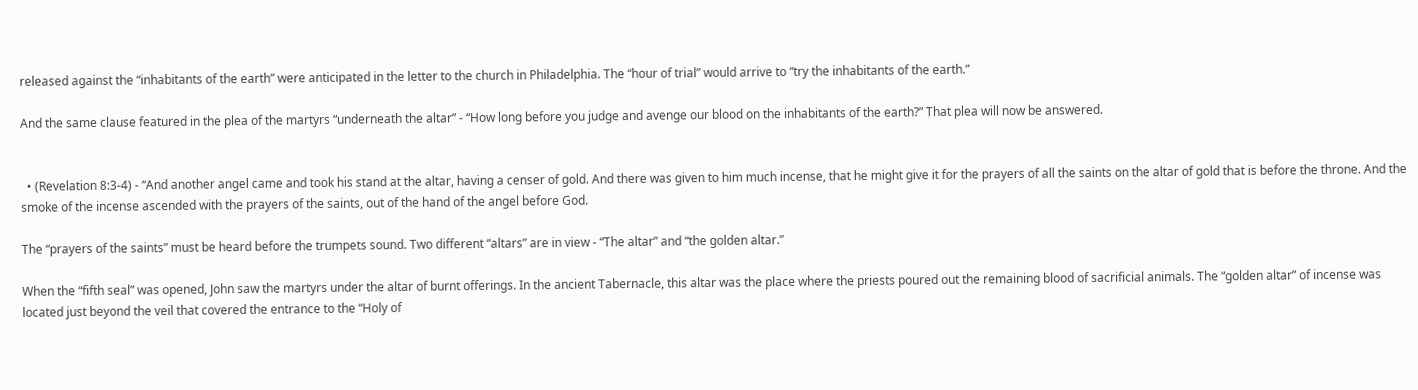released against the “inhabitants of the earth” were anticipated in the letter to the church in Philadelphia. The “hour of trial” would arrive to “try the inhabitants of the earth.”

And the same clause featured in the plea of the martyrs “underneath the altar” - “How long before you judge and avenge our blood on the inhabitants of the earth?” That plea will now be answered.


  • (Revelation 8:3-4) - “And another angel came and took his stand at the altar, having a censer of gold. And there was given to him much incense, that he might give it for the prayers of all the saints on the altar of gold that is before the throne. And the smoke of the incense ascended with the prayers of the saints, out of the hand of the angel before God.

The “prayers of the saints” must be heard before the trumpets sound. Two different “altars” are in view - “The altar” and “the golden altar.”

When the “fifth seal” was opened, John saw the martyrs under the altar of burnt offerings. In the ancient Tabernacle, this altar was the place where the priests poured out the remaining blood of sacrificial animals. The “golden altar” of incense was located just beyond the veil that covered the entrance to the “Holy of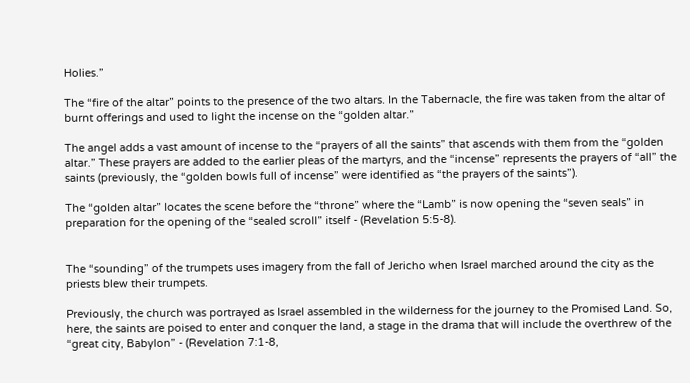Holies.”

The “fire of the altar” points to the presence of the two altars. In the Tabernacle, the fire was taken from the altar of burnt offerings and used to light the incense on the “golden altar.”

The angel adds a vast amount of incense to the “prayers of all the saints” that ascends with them from the “golden altar.” These prayers are added to the earlier pleas of the martyrs, and the “incense” represents the prayers of “all” the saints (previously, the “golden bowls full of incense” were identified as “the prayers of the saints”).

The “golden altar” locates the scene before the “throne” where the “Lamb” is now opening the “seven seals” in preparation for the opening of the “sealed scroll” itself - (Revelation 5:5-8).


The “sounding” of the trumpets uses imagery from the fall of Jericho when Israel marched around the city as the priests blew their trumpets.

Previously, the church was portrayed as Israel assembled in the wilderness for the journey to the Promised Land. So, here, the saints are poised to enter and conquer the land, a stage in the drama that will include the overthrew of the “great city, Babylon” - (Revelation 7:1-8,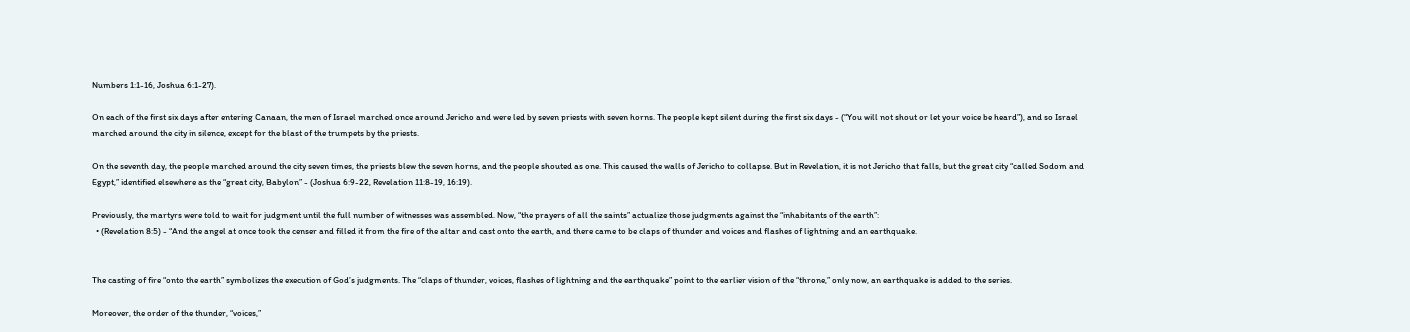Numbers 1:1-16, Joshua 6:1-27).

On each of the first six days after entering Canaan, the men of Israel marched once around Jericho and were led by seven priests with seven horns. The people kept silent during the first six days - (“You will not shout or let your voice be heard”), and so Israel marched around the city in silence, except for the blast of the trumpets by the priests.

On the seventh day, the people marched around the city seven times, the priests blew the seven horns, and the people shouted as one. This caused the walls of Jericho to collapse. But in Revelation, it is not Jericho that falls, but the great city “called Sodom and Egypt,” identified elsewhere as the “great city, Babylon” - (Joshua 6:9-22, Revelation 11:8-19, 16:19).

Previously, the martyrs were told to wait for judgment until the full number of witnesses was assembled. Now, “the prayers of all the saints” actualize those judgments against the “inhabitants of the earth”:
  • (Revelation 8:5) - “And the angel at once took the censer and filled it from the fire of the altar and cast onto the earth, and there came to be claps of thunder and voices and flashes of lightning and an earthquake.


The casting of fire “onto the earth” symbolizes the execution of God’s judgments. The “claps of thunder, voices, flashes of lightning and the earthquake” point to the earlier vision of the “throne,” only now, an earthquake is added to the series.

Moreover, the order of the thunder, “voices,”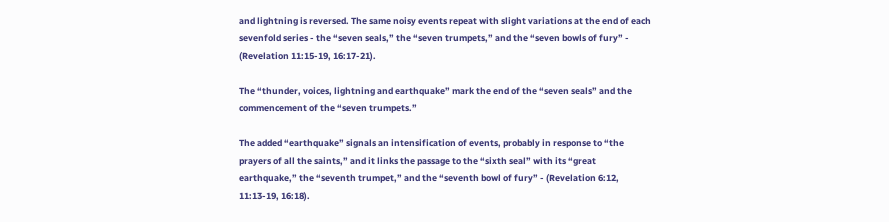and lightning is reversed. The same noisy events repeat with slight variations at the end of each sevenfold series - the “seven seals,” the “seven trumpets,” and the “seven bowls of fury” - (Revelation 11:15-19, 16:17-21).

The “thunder, voices, lightning and earthquake” mark the end of the “seven seals” and the commencement of the “seven trumpets.”

The added “earthquake” signals an intensification of events, probably in response to “the prayers of all the saints,” and it links the passage to the “sixth seal” with its “great earthquake,” the “seventh trumpet,” and the “seventh bowl of fury” - (Revelation 6:12, 11:13-19, 16:18).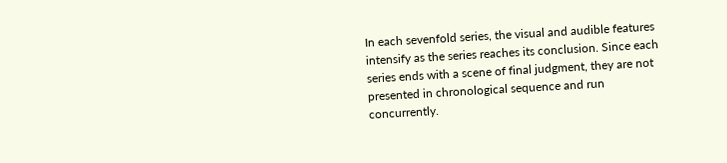In each sevenfold series, the visual and audible features intensify as the series reaches its conclusion. Since each series ends with a scene of final judgment, they are not presented in chronological sequence and run concurrently.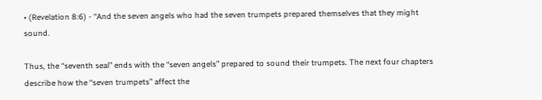• (Revelation 8:6) - “And the seven angels who had the seven trumpets prepared themselves that they might sound.

Thus, the “seventh seal” ends with the “seven angels” prepared to sound their trumpets. The next four chapters describe how the “seven trumpets” affect the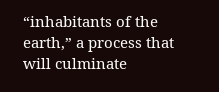“inhabitants of the earth,” a process that will culminate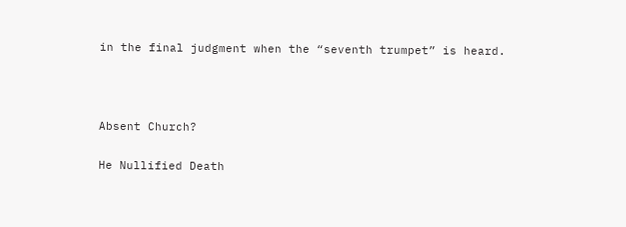in the final judgment when the “seventh trumpet” is heard.



Absent Church?

He Nullified Death